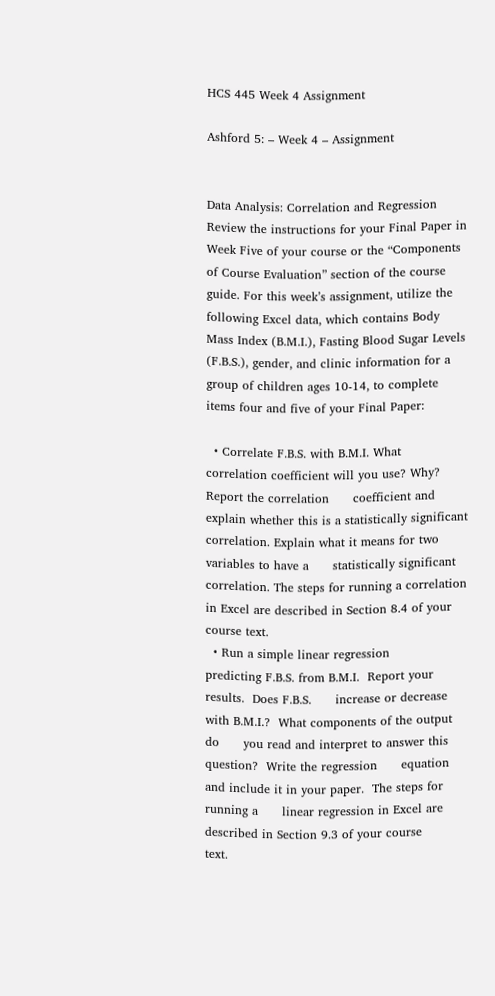HCS 445 Week 4 Assignment

Ashford 5: – Week 4 – Assignment


Data Analysis: Correlation and Regression
Review the instructions for your Final Paper in Week Five of your course or the “Components of Course Evaluation” section of the course guide. For this week’s assignment, utilize the following Excel data, which contains Body Mass Index (B.M.I.), Fasting Blood Sugar Levels (F.B.S.), gender, and clinic information for a group of children ages 10-14, to complete items four and five of your Final Paper:

  • Correlate F.B.S. with B.M.I. What      correlation coefficient will you use? Why? Report the correlation      coefficient and explain whether this is a statistically significant      correlation. Explain what it means for two variables to have a      statistically significant correlation. The steps for running a correlation      in Excel are described in Section 8.4 of your course text.
  • Run a simple linear regression      predicting F.B.S. from B.M.I.  Report your results.  Does F.B.S.      increase or decrease with B.M.I.?  What components of the output do      you read and interpret to answer this question?  Write the regression      equation and include it in your paper.  The steps for running a      linear regression in Excel are described in Section 9.3 of your course      text.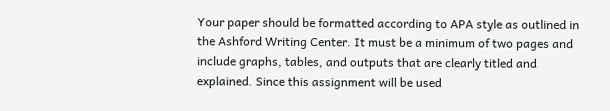Your paper should be formatted according to APA style as outlined in the Ashford Writing Center. It must be a minimum of two pages and include graphs, tables, and outputs that are clearly titled and explained. Since this assignment will be used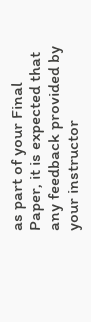as part of your Final Paper, it is expected that any feedback provided by your instructor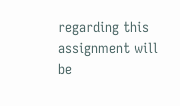regarding this assignment will be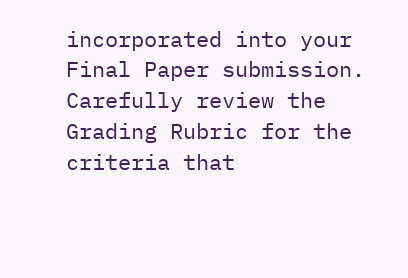incorporated into your Final Paper submission.
Carefully review the Grading Rubric for the criteria that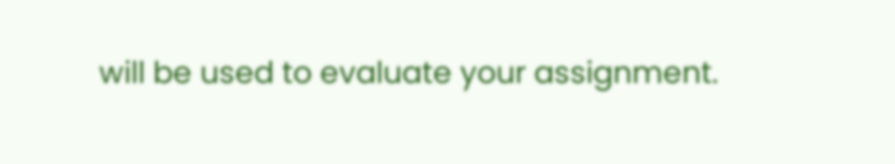will be used to evaluate your assignment.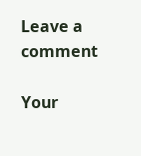Leave a comment

Your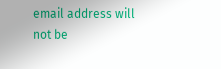email address will not be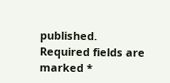published. Required fields are marked *